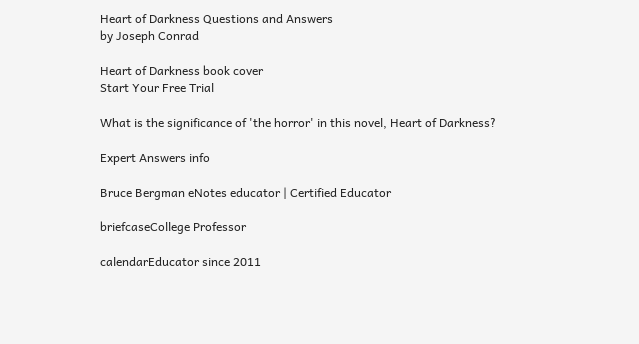Heart of Darkness Questions and Answers
by Joseph Conrad

Heart of Darkness book cover
Start Your Free Trial

What is the significance of 'the horror' in this novel, Heart of Darkness?

Expert Answers info

Bruce Bergman eNotes educator | Certified Educator

briefcaseCollege Professor

calendarEducator since 2011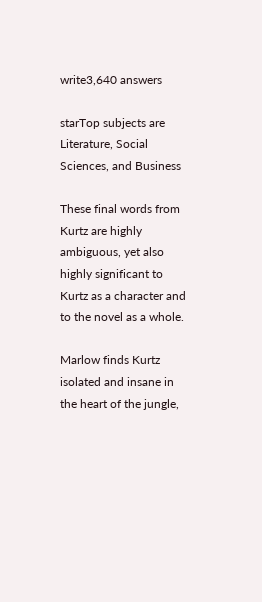write3,640 answers

starTop subjects are Literature, Social Sciences, and Business

These final words from Kurtz are highly ambiguous, yet also highly significant to Kurtz as a character and to the novel as a whole.

Marlow finds Kurtz isolated and insane in the heart of the jungle,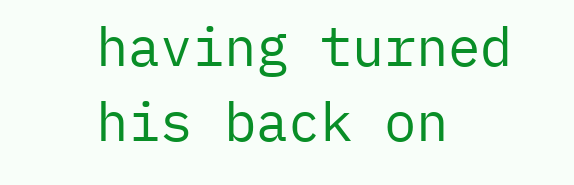having turned his back on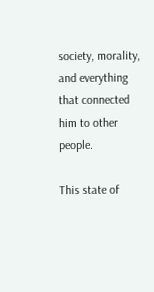society, morality, and everything that connected him to other people.

This state of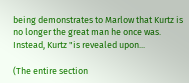being demonstrates to Marlow that Kurtz is no longer the great man he once was. Instead, Kurtz "is revealed upon...

(The entire section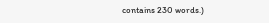contains 230 words.)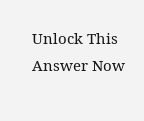Unlock This Answer Now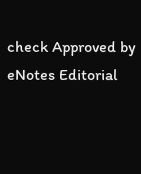check Approved by eNotes Editorial